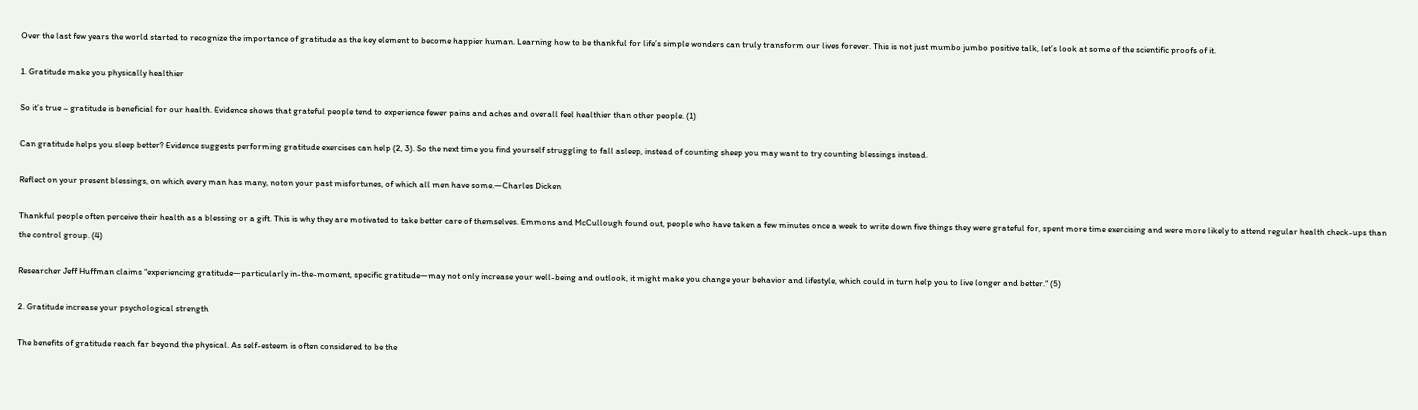Over the last few years the world started to recognize the importance of gratitude as the key element to become happier human. Learning how to be thankful for life’s simple wonders can truly transform our lives forever. This is not just mumbo jumbo positive talk, let’s look at some of the scientific proofs of it.

1. Gratitude make you physically healthier

So it’s true – gratitude is beneficial for our health. Evidence shows that grateful people tend to experience fewer pains and aches and overall feel healthier than other people. (1)

Can gratitude helps you sleep better? Evidence suggests performing gratitude exercises can help (2, 3). So the next time you find yourself struggling to fall asleep, instead of counting sheep you may want to try counting blessings instead.

Reflect on your present blessings, on which every man has many, noton your past misfortunes, of which all men have some.—Charles Dicken

Thankful people often perceive their health as a blessing or a gift. This is why they are motivated to take better care of themselves. Emmons and McCullough found out, people who have taken a few minutes once a week to write down five things they were grateful for, spent more time exercising and were more likely to attend regular health check-ups than the control group. (4)

Researcher Jeff Huffman claims “experiencing gratitude—particularly in-the-moment, specific gratitude—may not only increase your well-being and outlook, it might make you change your behavior and lifestyle, which could in turn help you to live longer and better.“ (5)

2. Gratitude increase your psychological strength

The benefits of gratitude reach far beyond the physical. As self-esteem is often considered to be the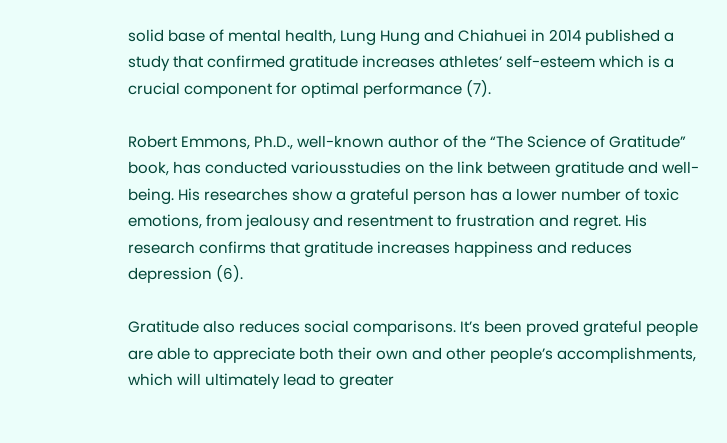solid base of mental health, Lung Hung and Chiahuei in 2014 published a study that confirmed gratitude increases athletes’ self-esteem which is a crucial component for optimal performance (7).

Robert Emmons, Ph.D., well-known author of the “The Science of Gratitude” book, has conducted variousstudies on the link between gratitude and well-being. His researches show a grateful person has a lower number of toxic emotions, from jealousy and resentment to frustration and regret. His research confirms that gratitude increases happiness and reduces depression (6).

Gratitude also reduces social comparisons. It’s been proved grateful people are able to appreciate both their own and other people’s accomplishments, which will ultimately lead to greater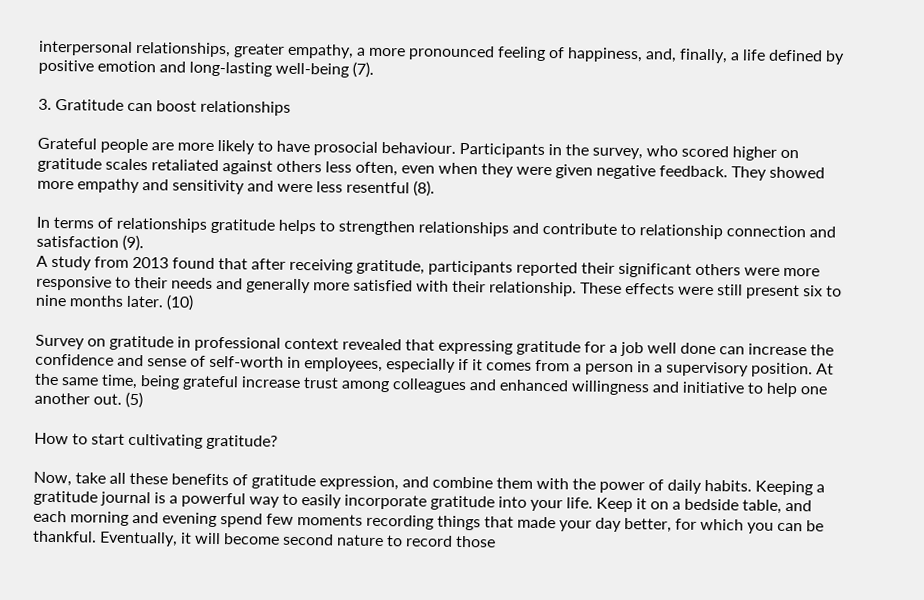interpersonal relationships, greater empathy, a more pronounced feeling of happiness, and, finally, a life defined by
positive emotion and long-lasting well-being (7).

3. Gratitude can boost relationships

Grateful people are more likely to have prosocial behaviour. Participants in the survey, who scored higher on gratitude scales retaliated against others less often, even when they were given negative feedback. They showed more empathy and sensitivity and were less resentful (8).

In terms of relationships gratitude helps to strengthen relationships and contribute to relationship connection and satisfaction (9).
A study from 2013 found that after receiving gratitude, participants reported their significant others were more responsive to their needs and generally more satisfied with their relationship. These effects were still present six to nine months later. (10)

Survey on gratitude in professional context revealed that expressing gratitude for a job well done can increase the confidence and sense of self-worth in employees, especially if it comes from a person in a supervisory position. At the same time, being grateful increase trust among colleagues and enhanced willingness and initiative to help one another out. (5)

How to start cultivating gratitude?

Now, take all these benefits of gratitude expression, and combine them with the power of daily habits. Keeping a gratitude journal is a powerful way to easily incorporate gratitude into your life. Keep it on a bedside table, and each morning and evening spend few moments recording things that made your day better, for which you can be thankful. Eventually, it will become second nature to record those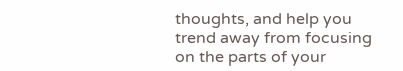thoughts, and help you trend away from focusing on the parts of your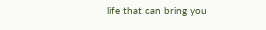life that can bring you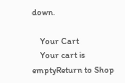down.

    Your Cart
    Your cart is emptyReturn to Shop